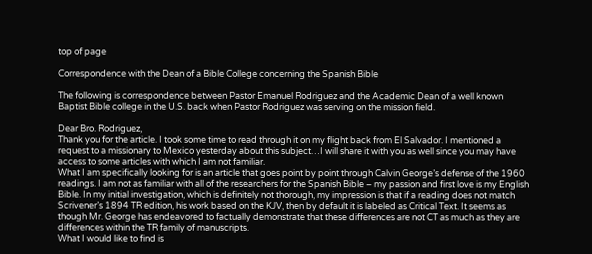top of page

Correspondence with the Dean of a Bible College concerning the Spanish Bible

The following is correspondence between Pastor Emanuel Rodriguez and the Academic Dean of a well known Baptist Bible college in the U.S. back when Pastor Rodriguez was serving on the mission field.

Dear Bro. Rodriguez,
Thank you for the article. I took some time to read through it on my flight back from El Salvador. I mentioned a request to a missionary to Mexico yesterday about this subject…I will share it with you as well since you may have access to some articles with which I am not familiar.
What I am specifically looking for is an article that goes point by point through Calvin George’s defense of the 1960 readings. I am not as familiar with all of the researchers for the Spanish Bible – my passion and first love is my English Bible. In my initial investigation, which is definitely not thorough, my impression is that if a reading does not match Scrivener’s 1894 TR edition, his work based on the KJV, then by default it is labeled as Critical Text. It seems as though Mr. George has endeavored to factually demonstrate that these differences are not CT as much as they are differences within the TR family of manuscripts.
What I would like to find is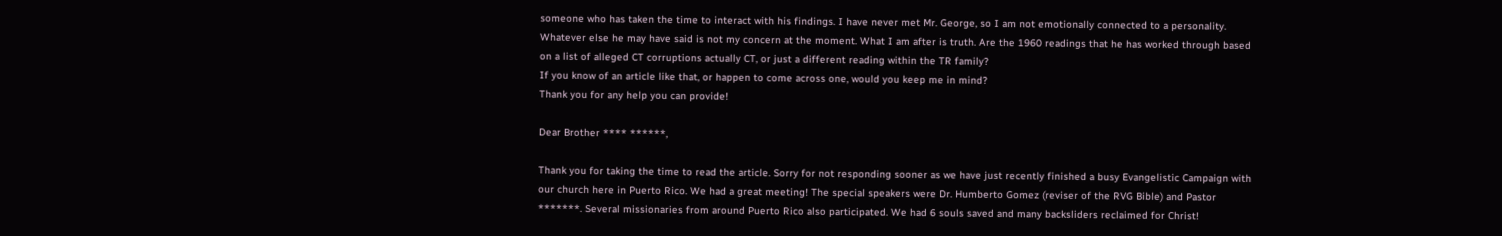someone who has taken the time to interact with his findings. I have never met Mr. George, so I am not emotionally connected to a personality. Whatever else he may have said is not my concern at the moment. What I am after is truth. Are the 1960 readings that he has worked through based on a list of alleged CT corruptions actually CT, or just a different reading within the TR family?
If you know of an article like that, or happen to come across one, would you keep me in mind?
Thank you for any help you can provide!

Dear Brother **** ******,

Thank you for taking the time to read the article. Sorry for not responding sooner as we have just recently finished a busy Evangelistic Campaign with our church here in Puerto Rico. We had a great meeting! The special speakers were Dr. Humberto Gomez (reviser of the RVG Bible) and Pastor *******. Several missionaries from around Puerto Rico also participated. We had 6 souls saved and many backsliders reclaimed for Christ!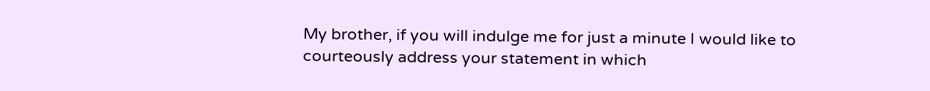My brother, if you will indulge me for just a minute I would like to courteously address your statement in which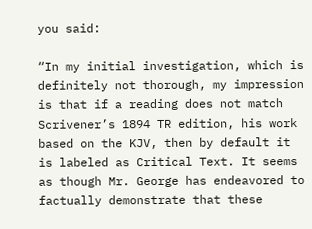you said:

“In my initial investigation, which is definitely not thorough, my impression is that if a reading does not match Scrivener’s 1894 TR edition, his work based on the KJV, then by default it is labeled as Critical Text. It seems as though Mr. George has endeavored to factually demonstrate that these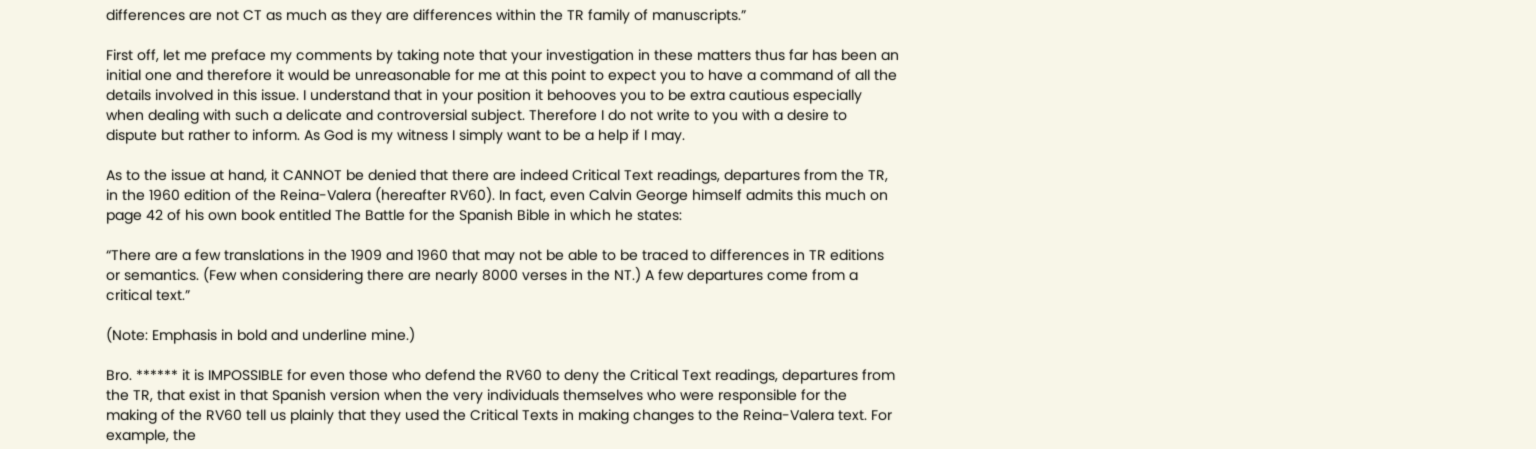differences are not CT as much as they are differences within the TR family of manuscripts.”

First off, let me preface my comments by taking note that your investigation in these matters thus far has been an initial one and therefore it would be unreasonable for me at this point to expect you to have a command of all the details involved in this issue. I understand that in your position it behooves you to be extra cautious especially when dealing with such a delicate and controversial subject. Therefore I do not write to you with a desire to dispute but rather to inform. As God is my witness I simply want to be a help if I may.

As to the issue at hand, it CANNOT be denied that there are indeed Critical Text readings, departures from the TR, in the 1960 edition of the Reina-Valera (hereafter RV60). In fact, even Calvin George himself admits this much on page 42 of his own book entitled The Battle for the Spanish Bible in which he states:

“There are a few translations in the 1909 and 1960 that may not be able to be traced to differences in TR editions or semantics. (Few when considering there are nearly 8000 verses in the NT.) A few departures come from a critical text.”

(Note: Emphasis in bold and underline mine.)

Bro. ****** it is IMPOSSIBLE for even those who defend the RV60 to deny the Critical Text readings, departures from the TR, that exist in that Spanish version when the very individuals themselves who were responsible for the making of the RV60 tell us plainly that they used the Critical Texts in making changes to the Reina-Valera text. For example, the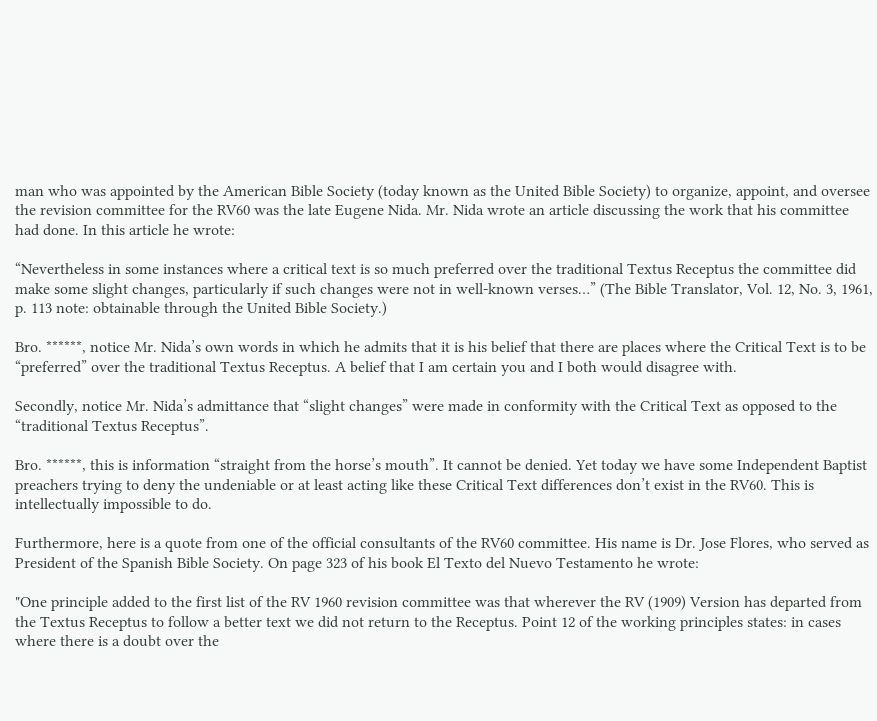man who was appointed by the American Bible Society (today known as the United Bible Society) to organize, appoint, and oversee the revision committee for the RV60 was the late Eugene Nida. Mr. Nida wrote an article discussing the work that his committee had done. In this article he wrote:

“Nevertheless in some instances where a critical text is so much preferred over the traditional Textus Receptus the committee did make some slight changes, particularly if such changes were not in well-known verses…” (The Bible Translator, Vol. 12, No. 3, 1961, p. 113 note: obtainable through the United Bible Society.)

Bro. ******, notice Mr. Nida’s own words in which he admits that it is his belief that there are places where the Critical Text is to be “preferred” over the traditional Textus Receptus. A belief that I am certain you and I both would disagree with.

Secondly, notice Mr. Nida’s admittance that “slight changes” were made in conformity with the Critical Text as opposed to the “traditional Textus Receptus”.

Bro. ******, this is information “straight from the horse’s mouth”. It cannot be denied. Yet today we have some Independent Baptist preachers trying to deny the undeniable or at least acting like these Critical Text differences don’t exist in the RV60. This is intellectually impossible to do.

Furthermore, here is a quote from one of the official consultants of the RV60 committee. His name is Dr. Jose Flores, who served as President of the Spanish Bible Society. On page 323 of his book El Texto del Nuevo Testamento he wrote:

"One principle added to the first list of the RV 1960 revision committee was that wherever the RV (1909) Version has departed from the Textus Receptus to follow a better text we did not return to the Receptus. Point 12 of the working principles states: in cases where there is a doubt over the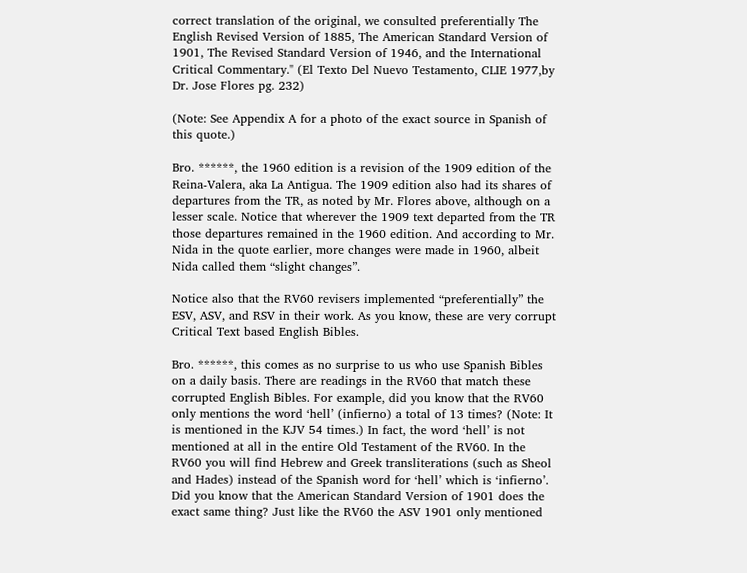correct translation of the original, we consulted preferentially The English Revised Version of 1885, The American Standard Version of 1901, The Revised Standard Version of 1946, and the International Critical Commentary." (El Texto Del Nuevo Testamento, CLIE 1977,by Dr. Jose Flores pg. 232)

(Note: See Appendix A for a photo of the exact source in Spanish of this quote.)

Bro. ******, the 1960 edition is a revision of the 1909 edition of the Reina-Valera, aka La Antigua. The 1909 edition also had its shares of departures from the TR, as noted by Mr. Flores above, although on a lesser scale. Notice that wherever the 1909 text departed from the TR those departures remained in the 1960 edition. And according to Mr. Nida in the quote earlier, more changes were made in 1960, albeit Nida called them “slight changes”.

Notice also that the RV60 revisers implemented “preferentially” the ESV, ASV, and RSV in their work. As you know, these are very corrupt Critical Text based English Bibles.

Bro. ******, this comes as no surprise to us who use Spanish Bibles on a daily basis. There are readings in the RV60 that match these corrupted English Bibles. For example, did you know that the RV60 only mentions the word ‘hell’ (infierno) a total of 13 times? (Note: It is mentioned in the KJV 54 times.) In fact, the word ‘hell’ is not mentioned at all in the entire Old Testament of the RV60. In the RV60 you will find Hebrew and Greek transliterations (such as Sheol and Hades) instead of the Spanish word for ‘hell’ which is ‘infierno’. Did you know that the American Standard Version of 1901 does the exact same thing? Just like the RV60 the ASV 1901 only mentioned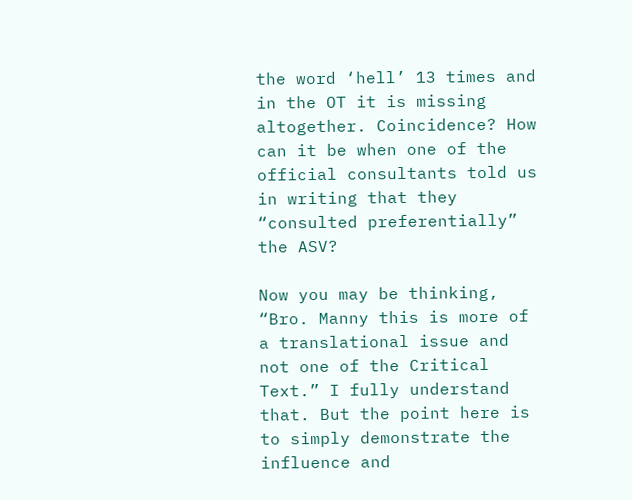the word ‘hell’ 13 times and in the OT it is missing altogether. Coincidence? How can it be when one of the official consultants told us in writing that they “consulted preferentially” the ASV?

Now you may be thinking, “Bro. Manny this is more of a translational issue and not one of the Critical Text.” I fully understand that. But the point here is to simply demonstrate the influence and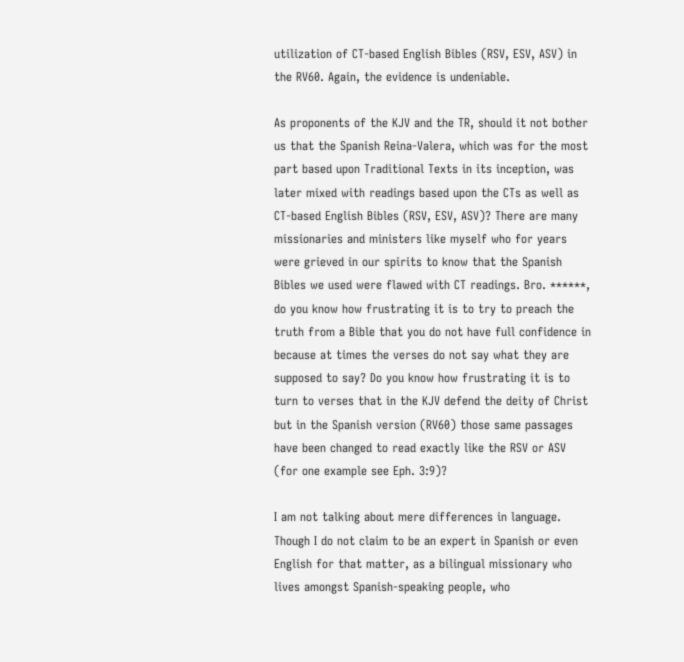utilization of CT-based English Bibles (RSV, ESV, ASV) in the RV60. Again, the evidence is undeniable.

As proponents of the KJV and the TR, should it not bother us that the Spanish Reina-Valera, which was for the most part based upon Traditional Texts in its inception, was later mixed with readings based upon the CTs as well as CT-based English Bibles (RSV, ESV, ASV)? There are many missionaries and ministers like myself who for years were grieved in our spirits to know that the Spanish Bibles we used were flawed with CT readings. Bro. ******, do you know how frustrating it is to try to preach the truth from a Bible that you do not have full confidence in because at times the verses do not say what they are supposed to say? Do you know how frustrating it is to turn to verses that in the KJV defend the deity of Christ but in the Spanish version (RV60) those same passages have been changed to read exactly like the RSV or ASV (for one example see Eph. 3:9)?

I am not talking about mere differences in language. Though I do not claim to be an expert in Spanish or even English for that matter, as a bilingual missionary who lives amongst Spanish-speaking people, who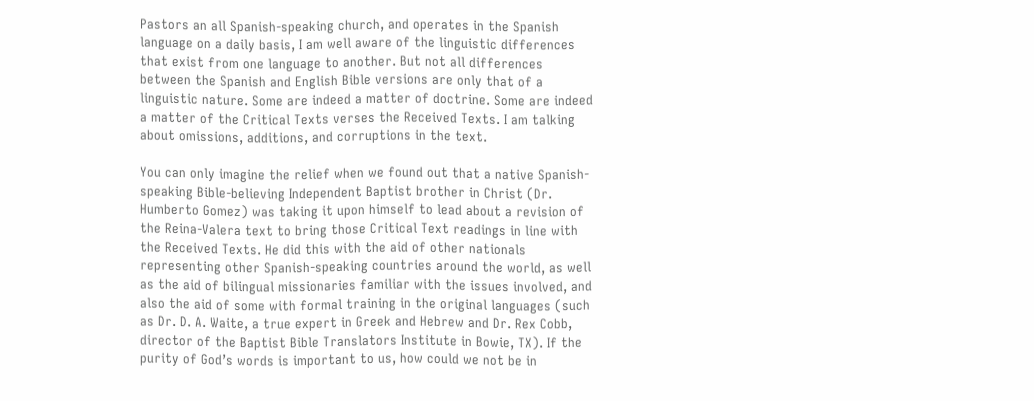Pastors an all Spanish-speaking church, and operates in the Spanish language on a daily basis, I am well aware of the linguistic differences that exist from one language to another. But not all differences between the Spanish and English Bible versions are only that of a linguistic nature. Some are indeed a matter of doctrine. Some are indeed a matter of the Critical Texts verses the Received Texts. I am talking about omissions, additions, and corruptions in the text.

You can only imagine the relief when we found out that a native Spanish-speaking Bible-believing Independent Baptist brother in Christ (Dr. Humberto Gomez) was taking it upon himself to lead about a revision of the Reina-Valera text to bring those Critical Text readings in line with the Received Texts. He did this with the aid of other nationals representing other Spanish-speaking countries around the world, as well as the aid of bilingual missionaries familiar with the issues involved, and also the aid of some with formal training in the original languages (such as Dr. D. A. Waite, a true expert in Greek and Hebrew and Dr. Rex Cobb, director of the Baptist Bible Translators Institute in Bowie, TX). If the purity of God’s words is important to us, how could we not be in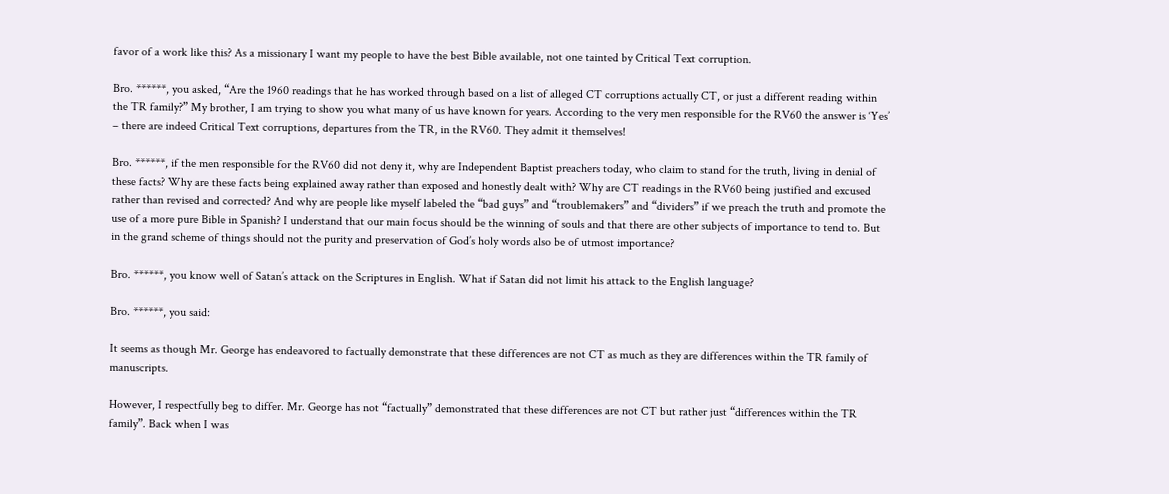favor of a work like this? As a missionary I want my people to have the best Bible available, not one tainted by Critical Text corruption.

Bro. ******, you asked, “Are the 1960 readings that he has worked through based on a list of alleged CT corruptions actually CT, or just a different reading within the TR family?” My brother, I am trying to show you what many of us have known for years. According to the very men responsible for the RV60 the answer is ‘Yes’ – there are indeed Critical Text corruptions, departures from the TR, in the RV60. They admit it themselves!

Bro. ******, if the men responsible for the RV60 did not deny it, why are Independent Baptist preachers today, who claim to stand for the truth, living in denial of these facts? Why are these facts being explained away rather than exposed and honestly dealt with? Why are CT readings in the RV60 being justified and excused rather than revised and corrected? And why are people like myself labeled the “bad guys” and “troublemakers” and “dividers” if we preach the truth and promote the use of a more pure Bible in Spanish? I understand that our main focus should be the winning of souls and that there are other subjects of importance to tend to. But in the grand scheme of things should not the purity and preservation of God’s holy words also be of utmost importance?

Bro. ******, you know well of Satan’s attack on the Scriptures in English. What if Satan did not limit his attack to the English language?

Bro. ******, you said:

It seems as though Mr. George has endeavored to factually demonstrate that these differences are not CT as much as they are differences within the TR family of manuscripts.

However, I respectfully beg to differ. Mr. George has not “factually” demonstrated that these differences are not CT but rather just “differences within the TR family”. Back when I was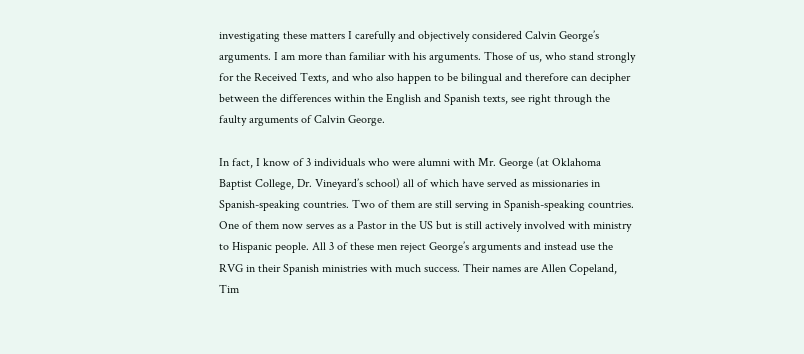investigating these matters I carefully and objectively considered Calvin George’s arguments. I am more than familiar with his arguments. Those of us, who stand strongly for the Received Texts, and who also happen to be bilingual and therefore can decipher between the differences within the English and Spanish texts, see right through the faulty arguments of Calvin George.

In fact, I know of 3 individuals who were alumni with Mr. George (at Oklahoma Baptist College, Dr. Vineyard’s school) all of which have served as missionaries in Spanish-speaking countries. Two of them are still serving in Spanish-speaking countries. One of them now serves as a Pastor in the US but is still actively involved with ministry to Hispanic people. All 3 of these men reject George’s arguments and instead use the RVG in their Spanish ministries with much success. Their names are Allen Copeland, Tim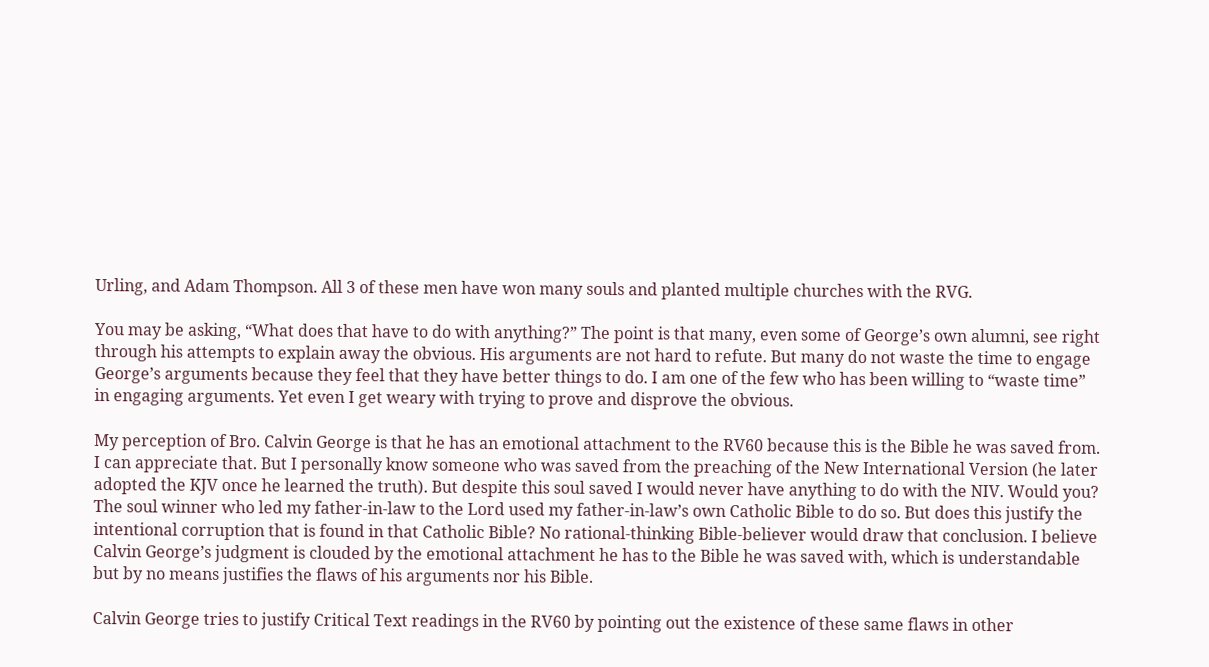Urling, and Adam Thompson. All 3 of these men have won many souls and planted multiple churches with the RVG.

You may be asking, “What does that have to do with anything?” The point is that many, even some of George’s own alumni, see right through his attempts to explain away the obvious. His arguments are not hard to refute. But many do not waste the time to engage George’s arguments because they feel that they have better things to do. I am one of the few who has been willing to “waste time” in engaging arguments. Yet even I get weary with trying to prove and disprove the obvious.

My perception of Bro. Calvin George is that he has an emotional attachment to the RV60 because this is the Bible he was saved from. I can appreciate that. But I personally know someone who was saved from the preaching of the New International Version (he later adopted the KJV once he learned the truth). But despite this soul saved I would never have anything to do with the NIV. Would you? The soul winner who led my father-in-law to the Lord used my father-in-law’s own Catholic Bible to do so. But does this justify the intentional corruption that is found in that Catholic Bible? No rational-thinking Bible-believer would draw that conclusion. I believe Calvin George’s judgment is clouded by the emotional attachment he has to the Bible he was saved with, which is understandable but by no means justifies the flaws of his arguments nor his Bible.

Calvin George tries to justify Critical Text readings in the RV60 by pointing out the existence of these same flaws in other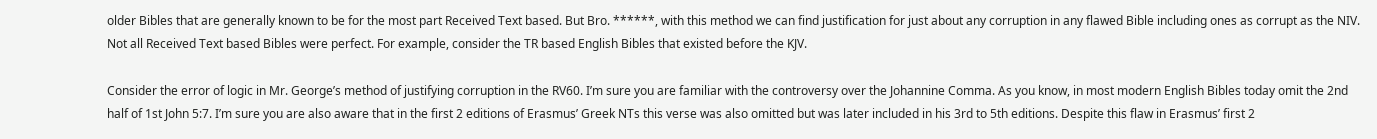older Bibles that are generally known to be for the most part Received Text based. But Bro. ******, with this method we can find justification for just about any corruption in any flawed Bible including ones as corrupt as the NIV. Not all Received Text based Bibles were perfect. For example, consider the TR based English Bibles that existed before the KJV.

Consider the error of logic in Mr. George’s method of justifying corruption in the RV60. I’m sure you are familiar with the controversy over the Johannine Comma. As you know, in most modern English Bibles today omit the 2nd half of 1st John 5:7. I’m sure you are also aware that in the first 2 editions of Erasmus’ Greek NTs this verse was also omitted but was later included in his 3rd to 5th editions. Despite this flaw in Erasmus’ first 2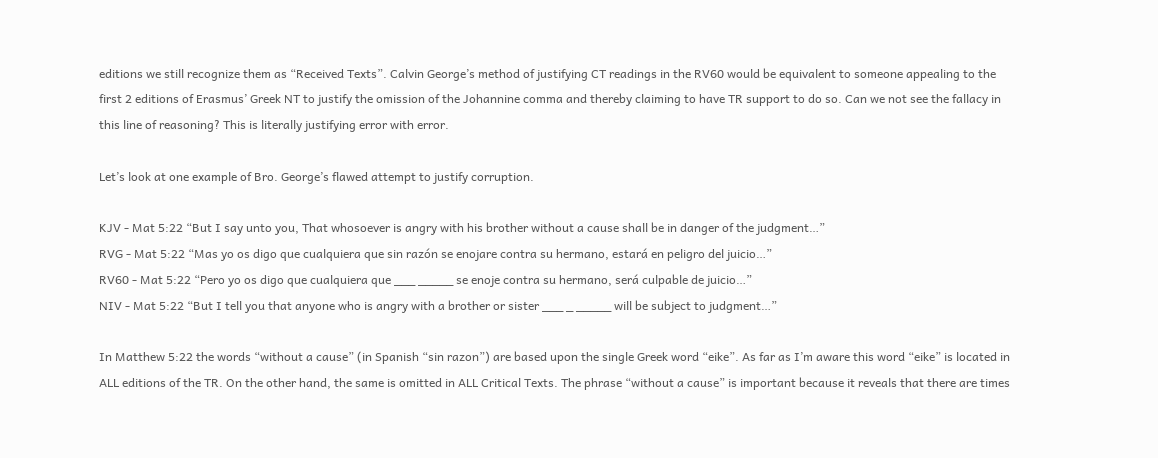editions we still recognize them as “Received Texts”. Calvin George’s method of justifying CT readings in the RV60 would be equivalent to someone appealing to the first 2 editions of Erasmus’ Greek NT to justify the omission of the Johannine comma and thereby claiming to have TR support to do so. Can we not see the fallacy in this line of reasoning? This is literally justifying error with error.

Let’s look at one example of Bro. George’s flawed attempt to justify corruption.

KJV - Mat 5:22 “But I say unto you, That whosoever is angry with his brother without a cause shall be in danger of the judgment…”
RVG - Mat 5:22 “Mas yo os digo que cualquiera que sin razón se enojare contra su hermano, estará en peligro del juicio…”
RV60 - Mat 5:22 “Pero yo os digo que cualquiera que ___ _____ se enoje contra su hermano, será culpable de juicio…”
NIV - Mat 5:22 “But I tell you that anyone who is angry with a brother or sister ___ _ _____ will be subject to judgment…”

In Matthew 5:22 the words “without a cause” (in Spanish “sin razon”) are based upon the single Greek word “eike”. As far as I’m aware this word “eike” is located in ALL editions of the TR. On the other hand, the same is omitted in ALL Critical Texts. The phrase “without a cause” is important because it reveals that there are times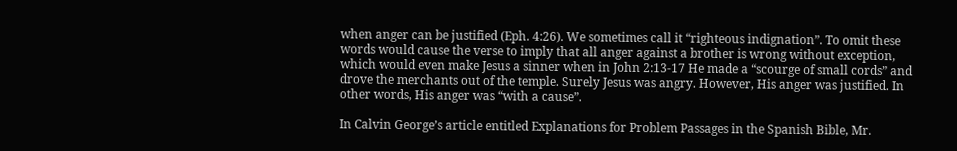when anger can be justified (Eph. 4:26). We sometimes call it “righteous indignation”. To omit these words would cause the verse to imply that all anger against a brother is wrong without exception, which would even make Jesus a sinner when in John 2:13-17 He made a “scourge of small cords” and drove the merchants out of the temple. Surely Jesus was angry. However, His anger was justified. In other words, His anger was “with a cause”.

In Calvin George’s article entitled Explanations for Problem Passages in the Spanish Bible, Mr.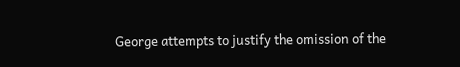George attempts to justify the omission of the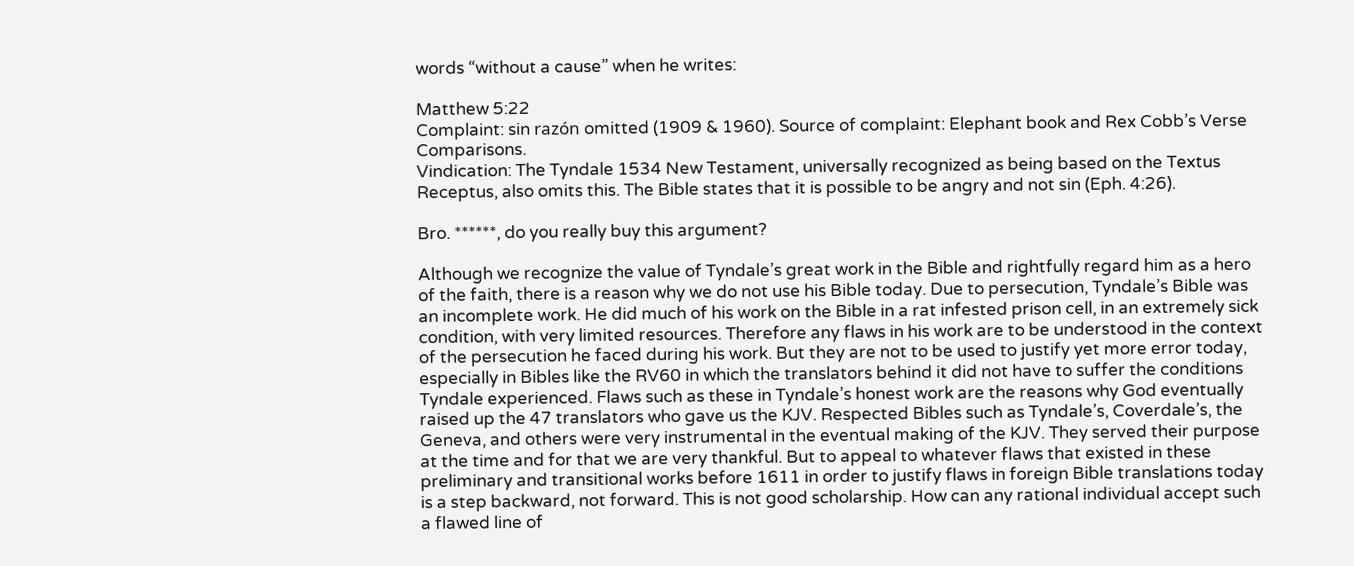words “without a cause” when he writes:

Matthew 5:22
Complaint: sin razón omitted (1909 & 1960). Source of complaint: Elephant book and Rex Cobb’s Verse Comparisons.
Vindication: The Tyndale 1534 New Testament, universally recognized as being based on the Textus Receptus, also omits this. The Bible states that it is possible to be angry and not sin (Eph. 4:26).

Bro. ******, do you really buy this argument?

Although we recognize the value of Tyndale’s great work in the Bible and rightfully regard him as a hero of the faith, there is a reason why we do not use his Bible today. Due to persecution, Tyndale’s Bible was an incomplete work. He did much of his work on the Bible in a rat infested prison cell, in an extremely sick condition, with very limited resources. Therefore any flaws in his work are to be understood in the context of the persecution he faced during his work. But they are not to be used to justify yet more error today, especially in Bibles like the RV60 in which the translators behind it did not have to suffer the conditions Tyndale experienced. Flaws such as these in Tyndale’s honest work are the reasons why God eventually raised up the 47 translators who gave us the KJV. Respected Bibles such as Tyndale’s, Coverdale’s, the Geneva, and others were very instrumental in the eventual making of the KJV. They served their purpose at the time and for that we are very thankful. But to appeal to whatever flaws that existed in these preliminary and transitional works before 1611 in order to justify flaws in foreign Bible translations today is a step backward, not forward. This is not good scholarship. How can any rational individual accept such a flawed line of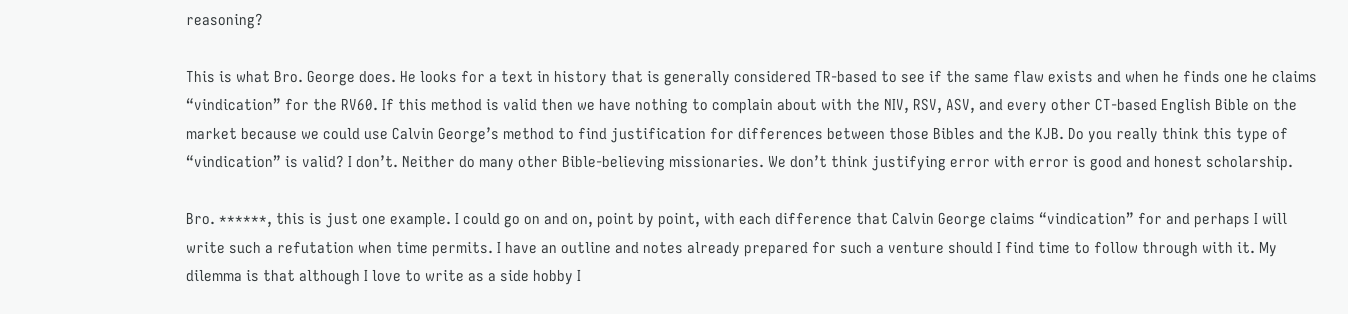reasoning?

This is what Bro. George does. He looks for a text in history that is generally considered TR-based to see if the same flaw exists and when he finds one he claims “vindication” for the RV60. If this method is valid then we have nothing to complain about with the NIV, RSV, ASV, and every other CT-based English Bible on the market because we could use Calvin George’s method to find justification for differences between those Bibles and the KJB. Do you really think this type of “vindication” is valid? I don’t. Neither do many other Bible-believing missionaries. We don’t think justifying error with error is good and honest scholarship.

Bro. ******, this is just one example. I could go on and on, point by point, with each difference that Calvin George claims “vindication” for and perhaps I will write such a refutation when time permits. I have an outline and notes already prepared for such a venture should I find time to follow through with it. My dilemma is that although I love to write as a side hobby I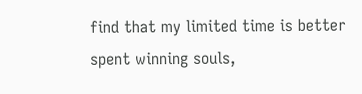find that my limited time is better spent winning souls,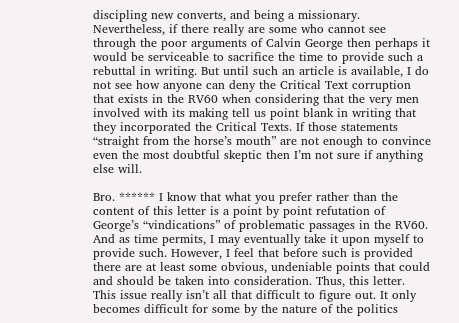discipling new converts, and being a missionary. Nevertheless, if there really are some who cannot see through the poor arguments of Calvin George then perhaps it would be serviceable to sacrifice the time to provide such a rebuttal in writing. But until such an article is available, I do not see how anyone can deny the Critical Text corruption that exists in the RV60 when considering that the very men involved with its making tell us point blank in writing that they incorporated the Critical Texts. If those statements “straight from the horse’s mouth” are not enough to convince even the most doubtful skeptic then I’m not sure if anything else will.

Bro. ****** I know that what you prefer rather than the content of this letter is a point by point refutation of George’s “vindications” of problematic passages in the RV60. And as time permits, I may eventually take it upon myself to provide such. However, I feel that before such is provided there are at least some obvious, undeniable points that could and should be taken into consideration. Thus, this letter. This issue really isn’t all that difficult to figure out. It only becomes difficult for some by the nature of the politics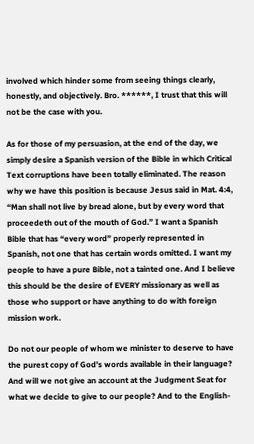involved which hinder some from seeing things clearly, honestly, and objectively. Bro. ******, I trust that this will not be the case with you.

As for those of my persuasion, at the end of the day, we simply desire a Spanish version of the Bible in which Critical Text corruptions have been totally eliminated. The reason why we have this position is because Jesus said in Mat. 4:4, “Man shall not live by bread alone, but by every word that proceedeth out of the mouth of God.” I want a Spanish Bible that has “every word” properly represented in Spanish, not one that has certain words omitted. I want my people to have a pure Bible, not a tainted one. And I believe this should be the desire of EVERY missionary as well as those who support or have anything to do with foreign mission work.

Do not our people of whom we minister to deserve to have the purest copy of God’s words available in their language? And will we not give an account at the Judgment Seat for what we decide to give to our people? And to the English-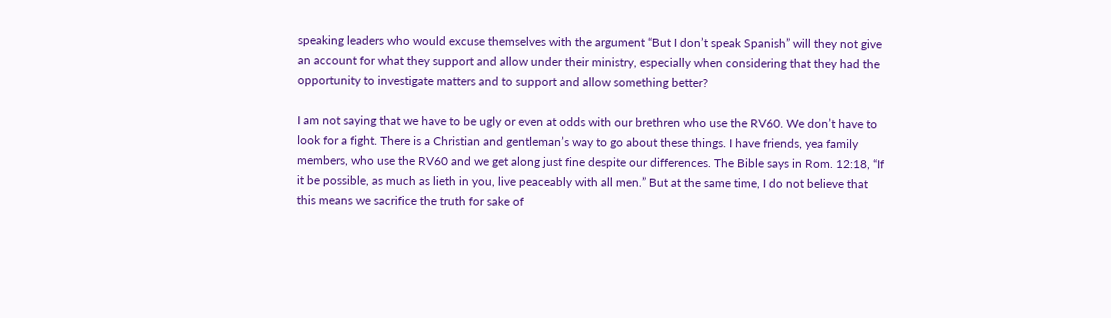speaking leaders who would excuse themselves with the argument “But I don’t speak Spanish” will they not give an account for what they support and allow under their ministry, especially when considering that they had the opportunity to investigate matters and to support and allow something better?

I am not saying that we have to be ugly or even at odds with our brethren who use the RV60. We don’t have to look for a fight. There is a Christian and gentleman’s way to go about these things. I have friends, yea family members, who use the RV60 and we get along just fine despite our differences. The Bible says in Rom. 12:18, “If it be possible, as much as lieth in you, live peaceably with all men.” But at the same time, I do not believe that this means we sacrifice the truth for sake of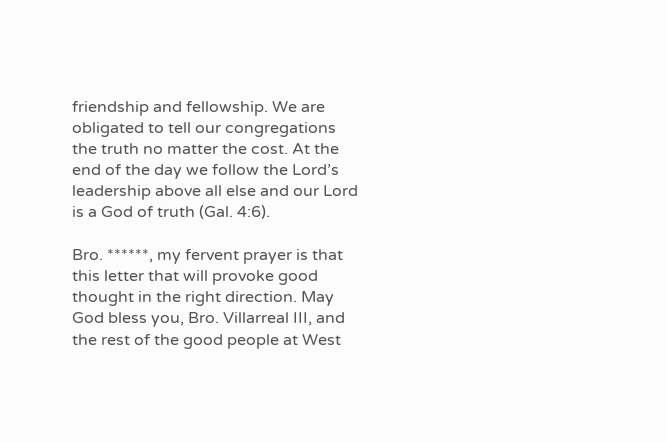friendship and fellowship. We are obligated to tell our congregations the truth no matter the cost. At the end of the day we follow the Lord’s leadership above all else and our Lord is a God of truth (Gal. 4:6).

Bro. ******, my fervent prayer is that this letter that will provoke good thought in the right direction. May God bless you, Bro. Villarreal III, and the rest of the good people at West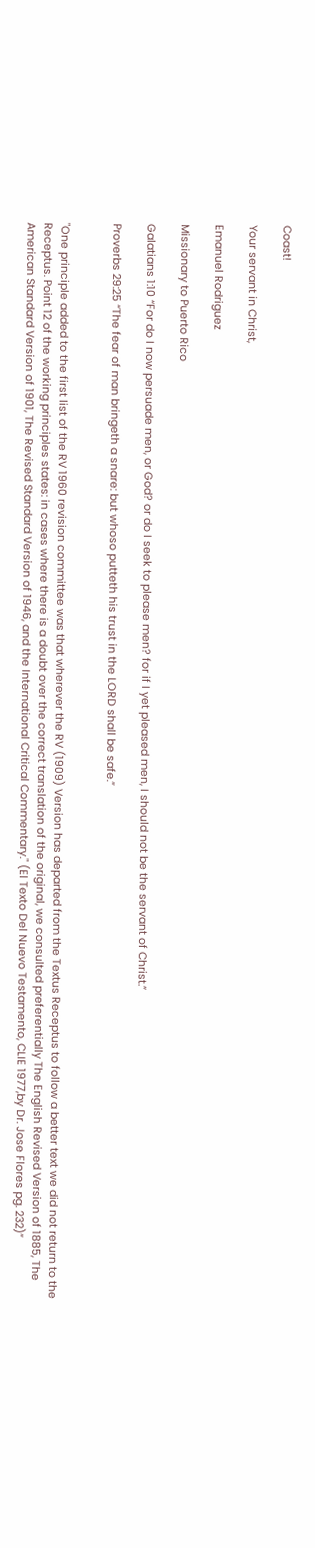Coast!

Your servant in Christ,

Emanuel Rodriguez

Missionary to Puerto Rico

Galatians 1:10 “For do I now persuade men, or God? or do I seek to please men? for if I yet pleased men, I should not be the servant of Christ.”

Proverbs 29:25 “The fear of man bringeth a snare: but whoso putteth his trust in the LORD shall be safe.”


"One principle added to the first list of the RV 1960 revision committee was that wherever the RV (1909) Version has departed from the Textus Receptus to follow a better text we did not return to the Receptus. Point 12 of the working principles states: in cases where there is a doubt over the correct translation of the original, we consulted preferentially The English Revised Version of 1885, The American Standard Version of 1901, The Revised Standard Version of 1946, and the International Critical Commentary." (El Texto Del Nuevo Testamento, CLIE 1977,by Dr. Jose Flores pg. 232)”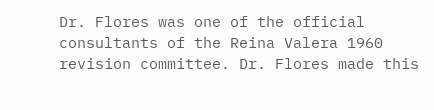Dr. Flores was one of the official consultants of the Reina Valera 1960 revision committee. Dr. Flores made this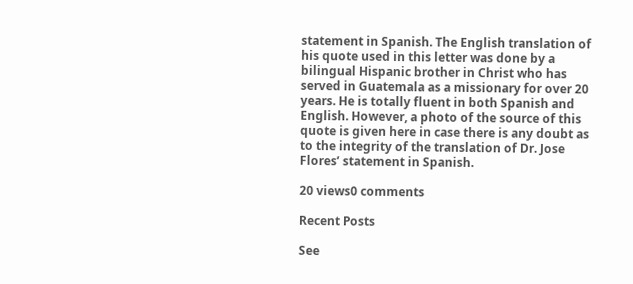statement in Spanish. The English translation of his quote used in this letter was done by a bilingual Hispanic brother in Christ who has served in Guatemala as a missionary for over 20 years. He is totally fluent in both Spanish and English. However, a photo of the source of this quote is given here in case there is any doubt as to the integrity of the translation of Dr. Jose Flores’ statement in Spanish.

20 views0 comments

Recent Posts

See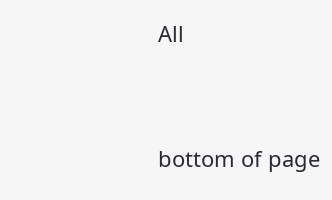All


bottom of page